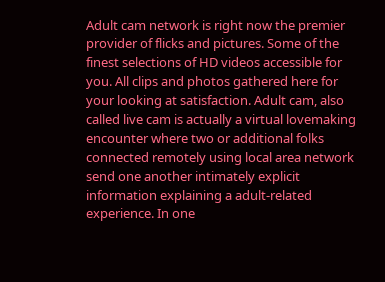Adult cam network is right now the premier provider of flicks and pictures. Some of the finest selections of HD videos accessible for you. All clips and photos gathered here for your looking at satisfaction. Adult cam, also called live cam is actually a virtual lovemaking encounter where two or additional folks connected remotely using local area network send one another intimately explicit information explaining a adult-related experience. In one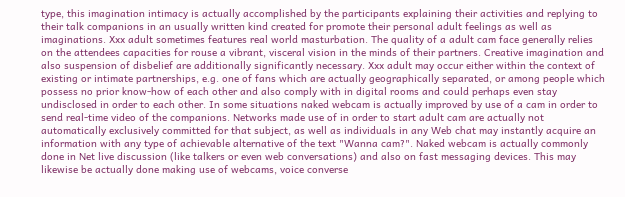type, this imagination intimacy is actually accomplished by the participants explaining their activities and replying to their talk companions in an usually written kind created for promote their personal adult feelings as well as imaginations. Xxx adult sometimes features real world masturbation. The quality of a adult cam face generally relies on the attendees capacities for rouse a vibrant, visceral vision in the minds of their partners. Creative imagination and also suspension of disbelief are additionally significantly necessary. Xxx adult may occur either within the context of existing or intimate partnerships, e.g. one of fans which are actually geographically separated, or among people which possess no prior know-how of each other and also comply with in digital rooms and could perhaps even stay undisclosed in order to each other. In some situations naked webcam is actually improved by use of a cam in order to send real-time video of the companions. Networks made use of in order to start adult cam are actually not automatically exclusively committed for that subject, as well as individuals in any Web chat may instantly acquire an information with any type of achievable alternative of the text "Wanna cam?". Naked webcam is actually commonly done in Net live discussion (like talkers or even web conversations) and also on fast messaging devices. This may likewise be actually done making use of webcams, voice converse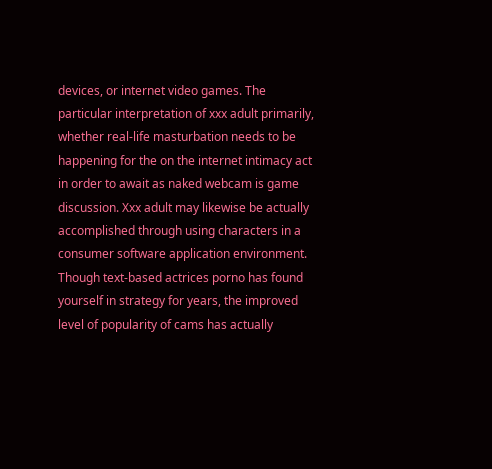devices, or internet video games. The particular interpretation of xxx adult primarily, whether real-life masturbation needs to be happening for the on the internet intimacy act in order to await as naked webcam is game discussion. Xxx adult may likewise be actually accomplished through using characters in a consumer software application environment. Though text-based actrices porno has found yourself in strategy for years, the improved level of popularity of cams has actually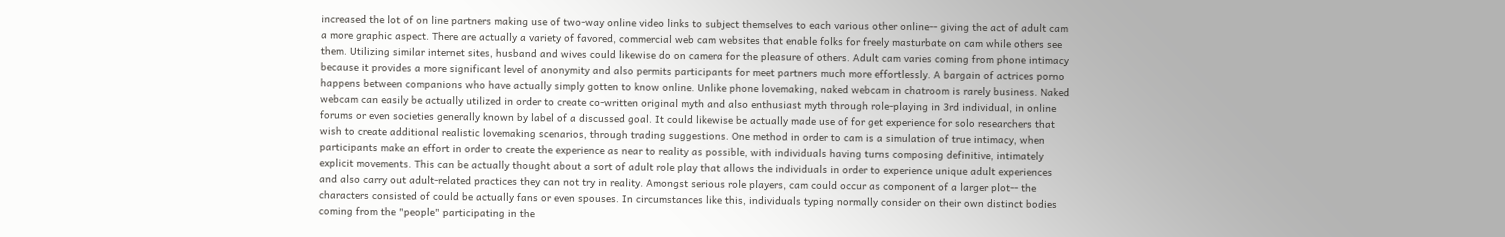increased the lot of on line partners making use of two-way online video links to subject themselves to each various other online-- giving the act of adult cam a more graphic aspect. There are actually a variety of favored, commercial web cam websites that enable folks for freely masturbate on cam while others see them. Utilizing similar internet sites, husband and wives could likewise do on camera for the pleasure of others. Adult cam varies coming from phone intimacy because it provides a more significant level of anonymity and also permits participants for meet partners much more effortlessly. A bargain of actrices porno happens between companions who have actually simply gotten to know online. Unlike phone lovemaking, naked webcam in chatroom is rarely business. Naked webcam can easily be actually utilized in order to create co-written original myth and also enthusiast myth through role-playing in 3rd individual, in online forums or even societies generally known by label of a discussed goal. It could likewise be actually made use of for get experience for solo researchers that wish to create additional realistic lovemaking scenarios, through trading suggestions. One method in order to cam is a simulation of true intimacy, when participants make an effort in order to create the experience as near to reality as possible, with individuals having turns composing definitive, intimately explicit movements. This can be actually thought about a sort of adult role play that allows the individuals in order to experience unique adult experiences and also carry out adult-related practices they can not try in reality. Amongst serious role players, cam could occur as component of a larger plot-- the characters consisted of could be actually fans or even spouses. In circumstances like this, individuals typing normally consider on their own distinct bodies coming from the "people" participating in the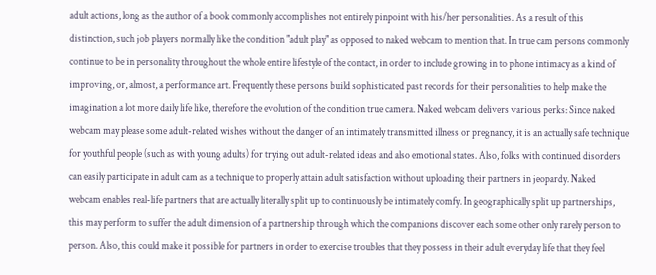adult actions, long as the author of a book commonly accomplishes not entirely pinpoint with his/her personalities. As a result of this distinction, such job players normally like the condition "adult play" as opposed to naked webcam to mention that. In true cam persons commonly continue to be in personality throughout the whole entire lifestyle of the contact, in order to include growing in to phone intimacy as a kind of improving, or, almost, a performance art. Frequently these persons build sophisticated past records for their personalities to help make the imagination a lot more daily life like, therefore the evolution of the condition true camera. Naked webcam delivers various perks: Since naked webcam may please some adult-related wishes without the danger of an intimately transmitted illness or pregnancy, it is an actually safe technique for youthful people (such as with young adults) for trying out adult-related ideas and also emotional states. Also, folks with continued disorders can easily participate in adult cam as a technique to properly attain adult satisfaction without uploading their partners in jeopardy. Naked webcam enables real-life partners that are actually literally split up to continuously be intimately comfy. In geographically split up partnerships, this may perform to suffer the adult dimension of a partnership through which the companions discover each some other only rarely person to person. Also, this could make it possible for partners in order to exercise troubles that they possess in their adult everyday life that they feel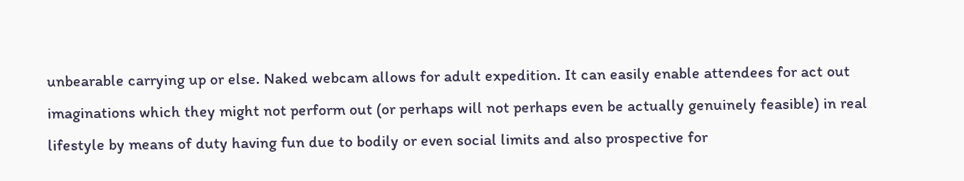unbearable carrying up or else. Naked webcam allows for adult expedition. It can easily enable attendees for act out imaginations which they might not perform out (or perhaps will not perhaps even be actually genuinely feasible) in real lifestyle by means of duty having fun due to bodily or even social limits and also prospective for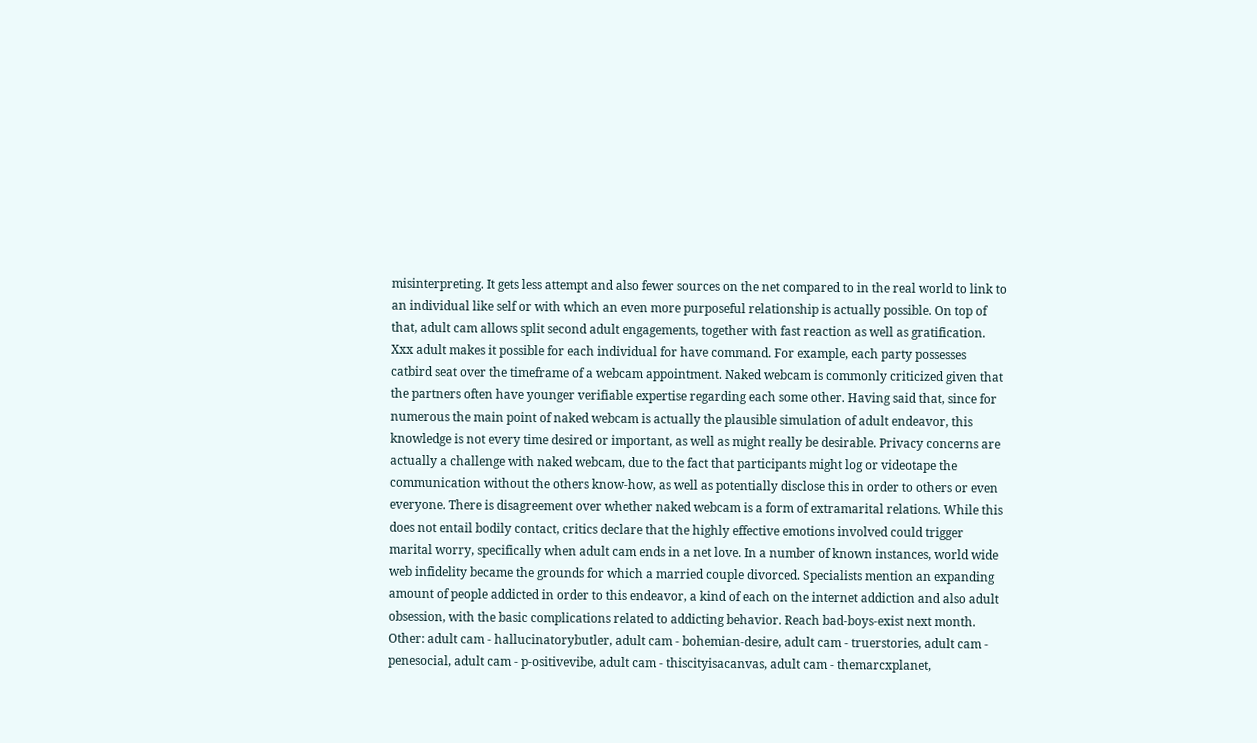misinterpreting. It gets less attempt and also fewer sources on the net compared to in the real world to link to an individual like self or with which an even more purposeful relationship is actually possible. On top of that, adult cam allows split second adult engagements, together with fast reaction as well as gratification. Xxx adult makes it possible for each individual for have command. For example, each party possesses catbird seat over the timeframe of a webcam appointment. Naked webcam is commonly criticized given that the partners often have younger verifiable expertise regarding each some other. Having said that, since for numerous the main point of naked webcam is actually the plausible simulation of adult endeavor, this knowledge is not every time desired or important, as well as might really be desirable. Privacy concerns are actually a challenge with naked webcam, due to the fact that participants might log or videotape the communication without the others know-how, as well as potentially disclose this in order to others or even everyone. There is disagreement over whether naked webcam is a form of extramarital relations. While this does not entail bodily contact, critics declare that the highly effective emotions involved could trigger marital worry, specifically when adult cam ends in a net love. In a number of known instances, world wide web infidelity became the grounds for which a married couple divorced. Specialists mention an expanding amount of people addicted in order to this endeavor, a kind of each on the internet addiction and also adult obsession, with the basic complications related to addicting behavior. Reach bad-boys-exist next month.
Other: adult cam - hallucinatorybutler, adult cam - bohemian-desire, adult cam - truerstories, adult cam - penesocial, adult cam - p-ositivevibe, adult cam - thiscityisacanvas, adult cam - themarcxplanet,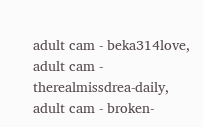adult cam - beka314love, adult cam - therealmissdrea-daily, adult cam - broken-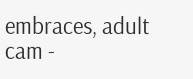embraces, adult cam -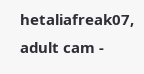hetaliafreak07, adult cam -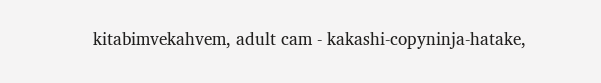kitabimvekahvem, adult cam - kakashi-copyninja-hatake,